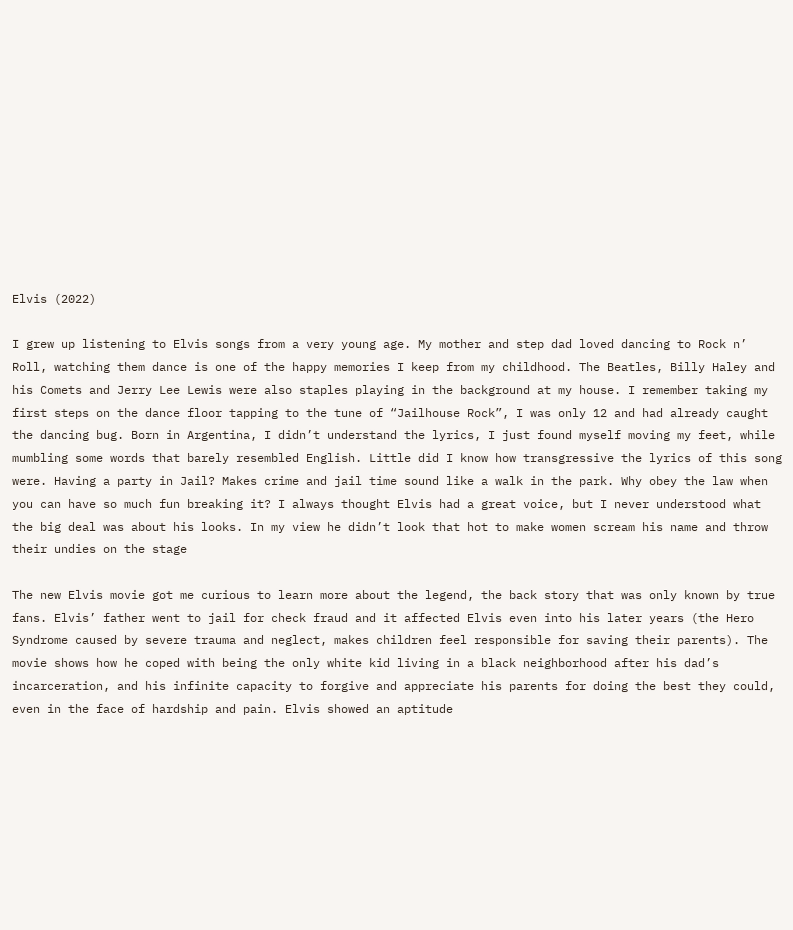Elvis (2022)

I grew up listening to Elvis songs from a very young age. My mother and step dad loved dancing to Rock n’ Roll, watching them dance is one of the happy memories I keep from my childhood. The Beatles, Billy Haley and his Comets and Jerry Lee Lewis were also staples playing in the background at my house. I remember taking my first steps on the dance floor tapping to the tune of “Jailhouse Rock”, I was only 12 and had already caught the dancing bug. Born in Argentina, I didn’t understand the lyrics, I just found myself moving my feet, while mumbling some words that barely resembled English. Little did I know how transgressive the lyrics of this song were. Having a party in Jail? Makes crime and jail time sound like a walk in the park. Why obey the law when you can have so much fun breaking it? I always thought Elvis had a great voice, but I never understood what the big deal was about his looks. In my view he didn’t look that hot to make women scream his name and throw their undies on the stage

The new Elvis movie got me curious to learn more about the legend, the back story that was only known by true fans. Elvis’ father went to jail for check fraud and it affected Elvis even into his later years (the Hero Syndrome caused by severe trauma and neglect, makes children feel responsible for saving their parents). The movie shows how he coped with being the only white kid living in a black neighborhood after his dad’s incarceration, and his infinite capacity to forgive and appreciate his parents for doing the best they could, even in the face of hardship and pain. Elvis showed an aptitude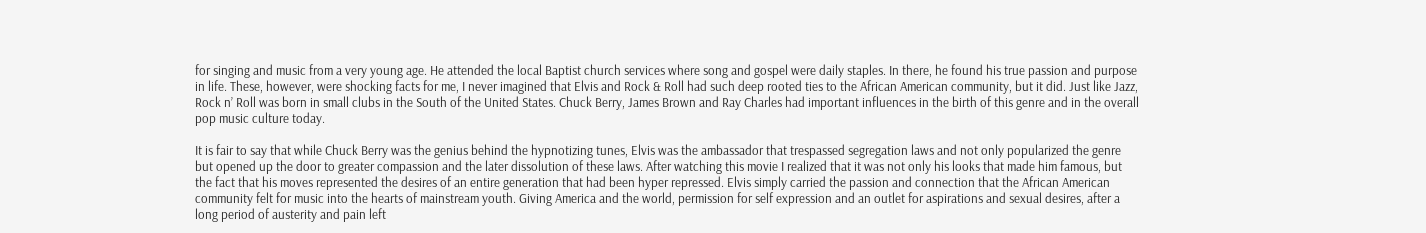for singing and music from a very young age. He attended the local Baptist church services where song and gospel were daily staples. In there, he found his true passion and purpose in life. These, however, were shocking facts for me, I never imagined that Elvis and Rock & Roll had such deep rooted ties to the African American community, but it did. Just like Jazz, Rock n’ Roll was born in small clubs in the South of the United States. Chuck Berry, James Brown and Ray Charles had important influences in the birth of this genre and in the overall pop music culture today.

It is fair to say that while Chuck Berry was the genius behind the hypnotizing tunes, Elvis was the ambassador that trespassed segregation laws and not only popularized the genre but opened up the door to greater compassion and the later dissolution of these laws. After watching this movie I realized that it was not only his looks that made him famous, but the fact that his moves represented the desires of an entire generation that had been hyper repressed. Elvis simply carried the passion and connection that the African American community felt for music into the hearts of mainstream youth. Giving America and the world, permission for self expression and an outlet for aspirations and sexual desires, after a long period of austerity and pain left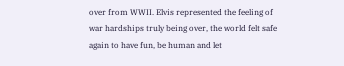over from WWII. Elvis represented the feeling of war hardships truly being over, the world felt safe again to have fun, be human and let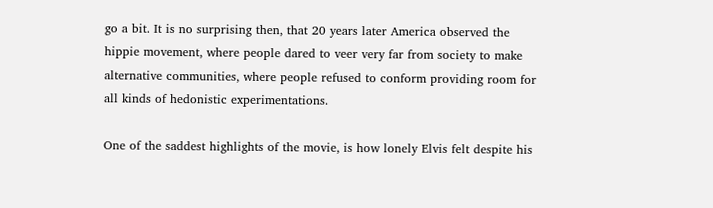go a bit. It is no surprising then, that 20 years later America observed the hippie movement, where people dared to veer very far from society to make alternative communities, where people refused to conform providing room for all kinds of hedonistic experimentations.

One of the saddest highlights of the movie, is how lonely Elvis felt despite his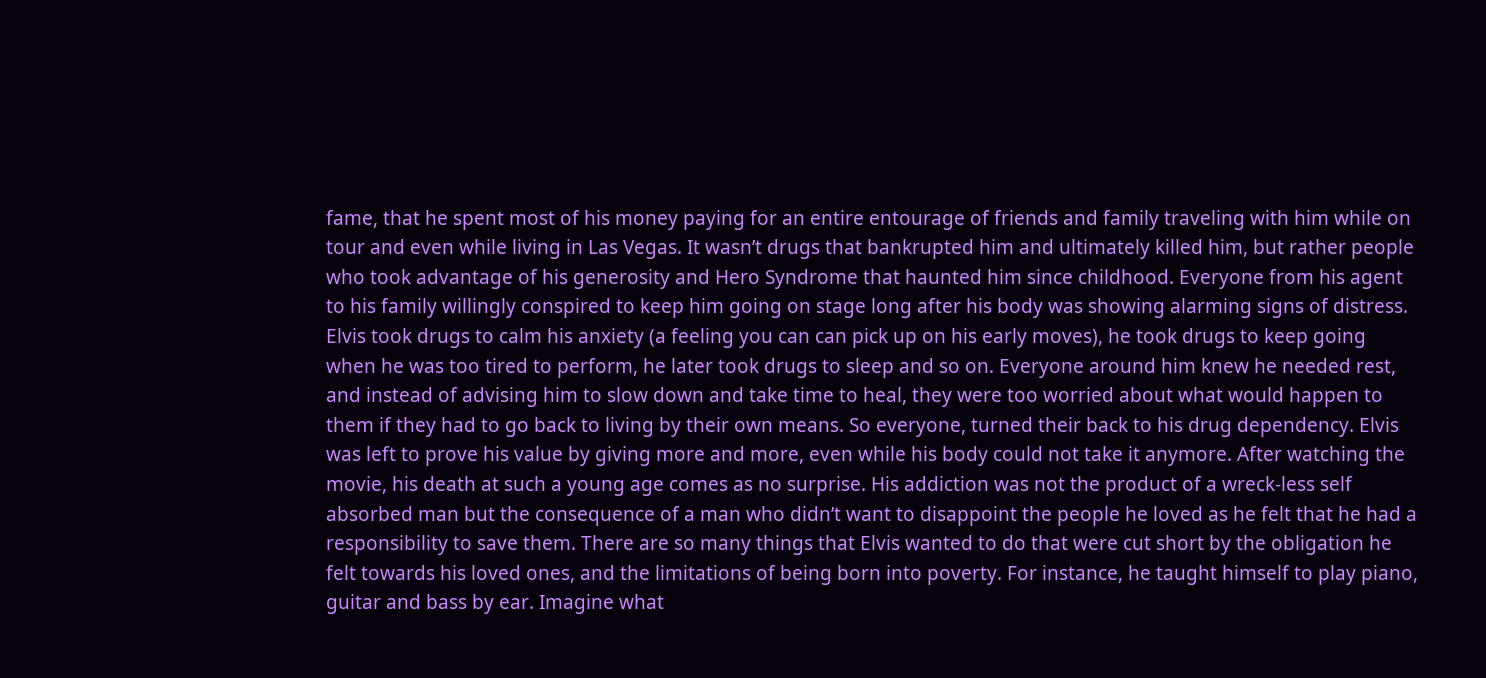fame, that he spent most of his money paying for an entire entourage of friends and family traveling with him while on tour and even while living in Las Vegas. It wasn’t drugs that bankrupted him and ultimately killed him, but rather people who took advantage of his generosity and Hero Syndrome that haunted him since childhood. Everyone from his agent to his family willingly conspired to keep him going on stage long after his body was showing alarming signs of distress. Elvis took drugs to calm his anxiety (a feeling you can can pick up on his early moves), he took drugs to keep going when he was too tired to perform, he later took drugs to sleep and so on. Everyone around him knew he needed rest, and instead of advising him to slow down and take time to heal, they were too worried about what would happen to them if they had to go back to living by their own means. So everyone, turned their back to his drug dependency. Elvis was left to prove his value by giving more and more, even while his body could not take it anymore. After watching the movie, his death at such a young age comes as no surprise. His addiction was not the product of a wreck-less self absorbed man but the consequence of a man who didn’t want to disappoint the people he loved as he felt that he had a responsibility to save them. There are so many things that Elvis wanted to do that were cut short by the obligation he felt towards his loved ones, and the limitations of being born into poverty. For instance, he taught himself to play piano, guitar and bass by ear. Imagine what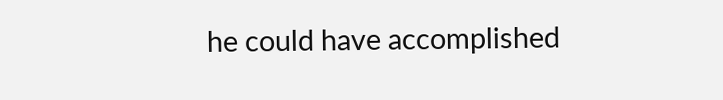he could have accomplished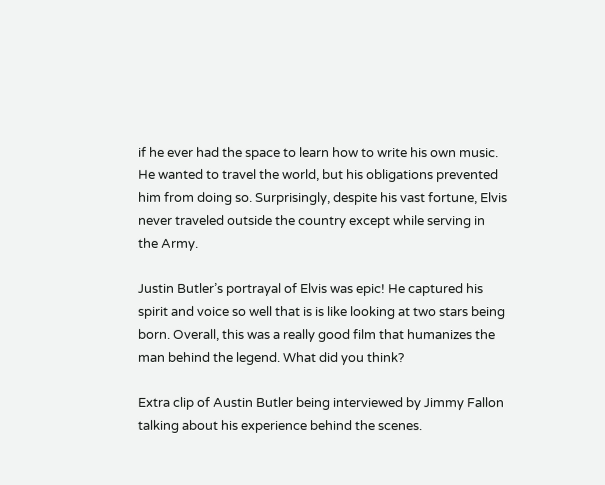if he ever had the space to learn how to write his own music. He wanted to travel the world, but his obligations prevented him from doing so. Surprisingly, despite his vast fortune, Elvis never traveled outside the country except while serving in the Army.

Justin Butler’s portrayal of Elvis was epic! He captured his spirit and voice so well that is is like looking at two stars being born. Overall, this was a really good film that humanizes the man behind the legend. What did you think?

Extra clip of Austin Butler being interviewed by Jimmy Fallon talking about his experience behind the scenes.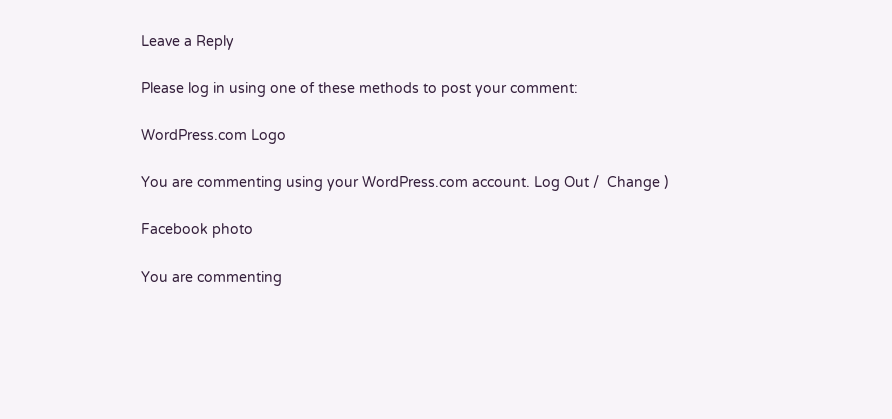Leave a Reply

Please log in using one of these methods to post your comment:

WordPress.com Logo

You are commenting using your WordPress.com account. Log Out /  Change )

Facebook photo

You are commenting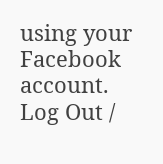using your Facebook account. Log Out /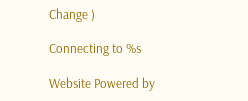Change )

Connecting to %s

Website Powered by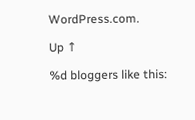WordPress.com.

Up ↑

%d bloggers like this: